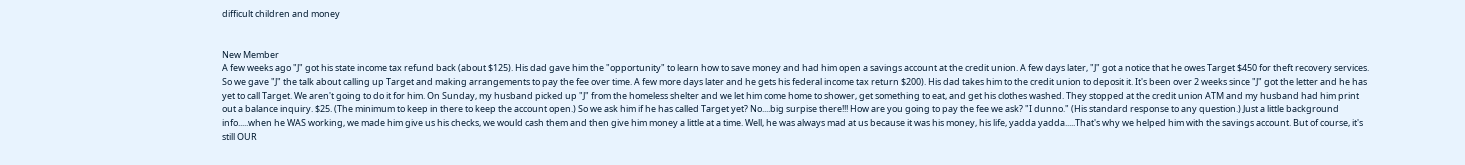difficult children and money


New Member
A few weeks ago "J" got his state income tax refund back (about $125). His dad gave him the "opportunity" to learn how to save money and had him open a savings account at the credit union. A few days later, "J" got a notice that he owes Target $450 for theft recovery services. So we gave "J" the talk about calling up Target and making arrangements to pay the fee over time. A few more days later and he gets his federal income tax return $200). His dad takes him to the credit union to deposit it. It's been over 2 weeks since "J" got the letter and he has yet to call Target. We aren't going to do it for him. On Sunday, my husband picked up "J" from the homeless shelter and we let him come home to shower, get something to eat, and get his clothes washed. They stopped at the credit union ATM and my husband had him print out a balance inquiry. $25. (The minimum to keep in there to keep the account open.) So we ask him if he has called Target yet? No....big surpise there!!! How are you going to pay the fee we ask? "I dunno." (His standard response to any question.) Just a little background info.....when he WAS working, we made him give us his checks, we would cash them and then give him money a little at a time. Well, he was always mad at us because it was his money, his life, yadda yadda.....That's why we helped him with the savings account. But of course, it's still OUR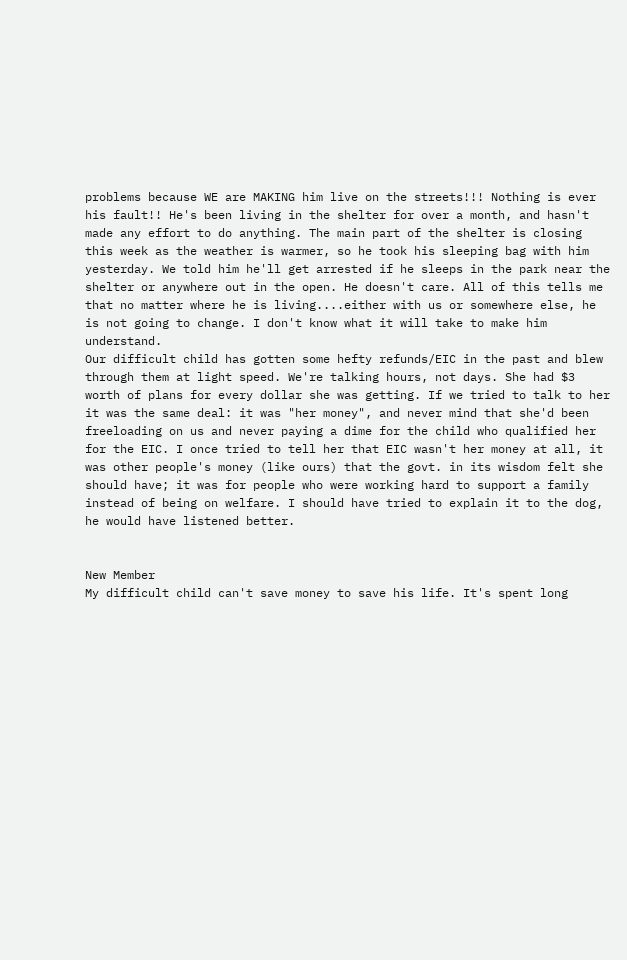problems because WE are MAKING him live on the streets!!! Nothing is ever his fault!! He's been living in the shelter for over a month, and hasn't made any effort to do anything. The main part of the shelter is closing this week as the weather is warmer, so he took his sleeping bag with him yesterday. We told him he'll get arrested if he sleeps in the park near the shelter or anywhere out in the open. He doesn't care. All of this tells me that no matter where he is living....either with us or somewhere else, he is not going to change. I don't know what it will take to make him understand.
Our difficult child has gotten some hefty refunds/EIC in the past and blew through them at light speed. We're talking hours, not days. She had $3 worth of plans for every dollar she was getting. If we tried to talk to her it was the same deal: it was "her money", and never mind that she'd been freeloading on us and never paying a dime for the child who qualified her for the EIC. I once tried to tell her that EIC wasn't her money at all, it was other people's money (like ours) that the govt. in its wisdom felt she should have; it was for people who were working hard to support a family instead of being on welfare. I should have tried to explain it to the dog, he would have listened better.


New Member
My difficult child can't save money to save his life. It's spent long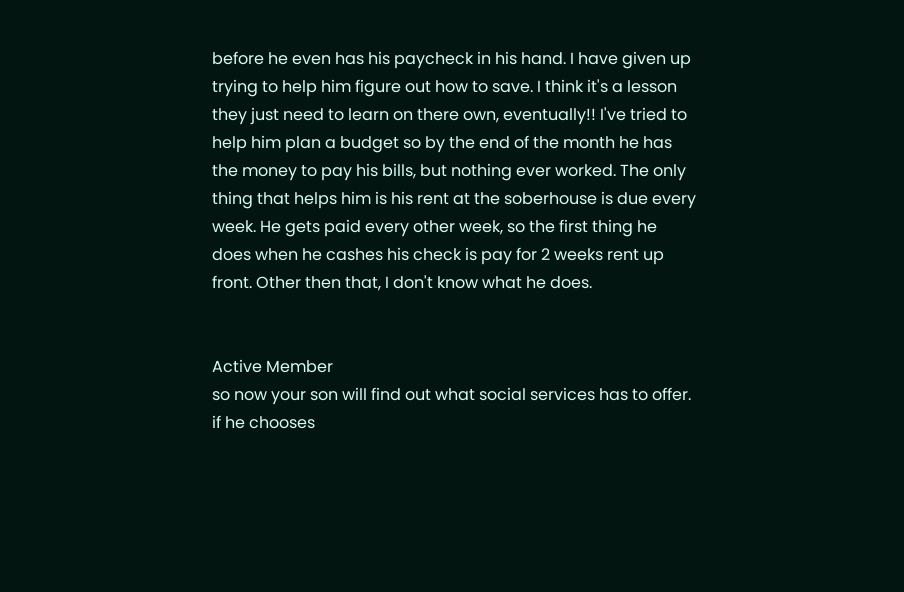before he even has his paycheck in his hand. I have given up trying to help him figure out how to save. I think it's a lesson they just need to learn on there own, eventually!! I've tried to help him plan a budget so by the end of the month he has the money to pay his bills, but nothing ever worked. The only thing that helps him is his rent at the soberhouse is due every week. He gets paid every other week, so the first thing he does when he cashes his check is pay for 2 weeks rent up front. Other then that, I don't know what he does.


Active Member
so now your son will find out what social services has to offer. if he chooses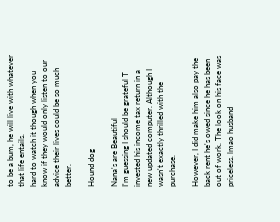to be a bum, he will live with whatever that life entails.
hard to watch it though when you know if they would only listen to our advice their lives could be so much better.

Hound dog

Nana's are Beautiful
I'm guessing I should be grateful T invested his income tax return in a new updated computer. Although I wasn't exactly thrilled with the purchase.

However, I did make him also pay the back rent he's owed since he has been out of work. The look on his face was priceless. lmao husband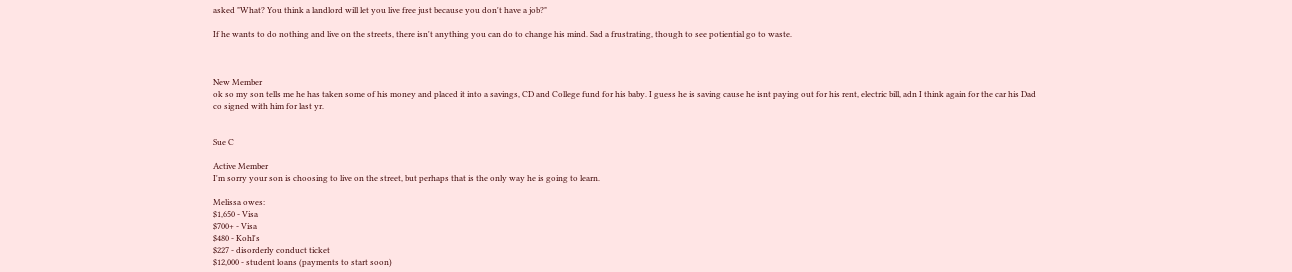asked "What? You think a landlord will let you live free just because you don't have a job?"

If he wants to do nothing and live on the streets, there isn't anything you can do to change his mind. Sad a frustrating, though to see potiential go to waste.



New Member
ok so my son tells me he has taken some of his money and placed it into a savings, CD and College fund for his baby. I guess he is saving cause he isnt paying out for his rent, electric bill, adn I think again for the car his Dad co signed with him for last yr.


Sue C

Active Member
I'm sorry your son is choosing to live on the street, but perhaps that is the only way he is going to learn.

Melissa owes:
$1,650 - Visa
$700+ - Visa
$480 - Kohl's
$227 - disorderly conduct ticket
$12,000 - student loans (payments to start soon)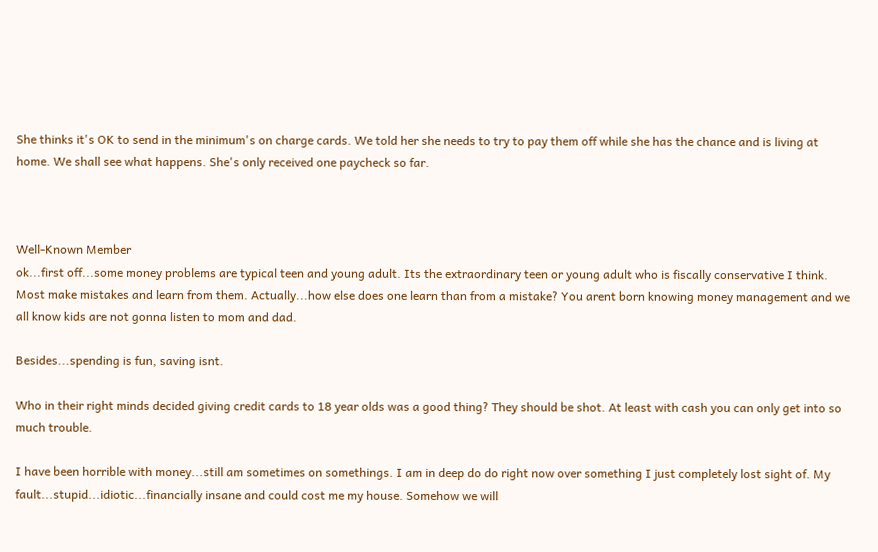She thinks it's OK to send in the minimum's on charge cards. We told her she needs to try to pay them off while she has the chance and is living at home. We shall see what happens. She's only received one paycheck so far.



Well-Known Member
ok...first off...some money problems are typical teen and young adult. Its the extraordinary teen or young adult who is fiscally conservative I think. Most make mistakes and learn from them. Actually...how else does one learn than from a mistake? You arent born knowing money management and we all know kids are not gonna listen to mom and dad.

Besides...spending is fun, saving isnt.

Who in their right minds decided giving credit cards to 18 year olds was a good thing? They should be shot. At least with cash you can only get into so much trouble.

I have been horrible with money...still am sometimes on somethings. I am in deep do do right now over something I just completely lost sight of. My fault...stupid...idiotic...financially insane and could cost me my house. Somehow we will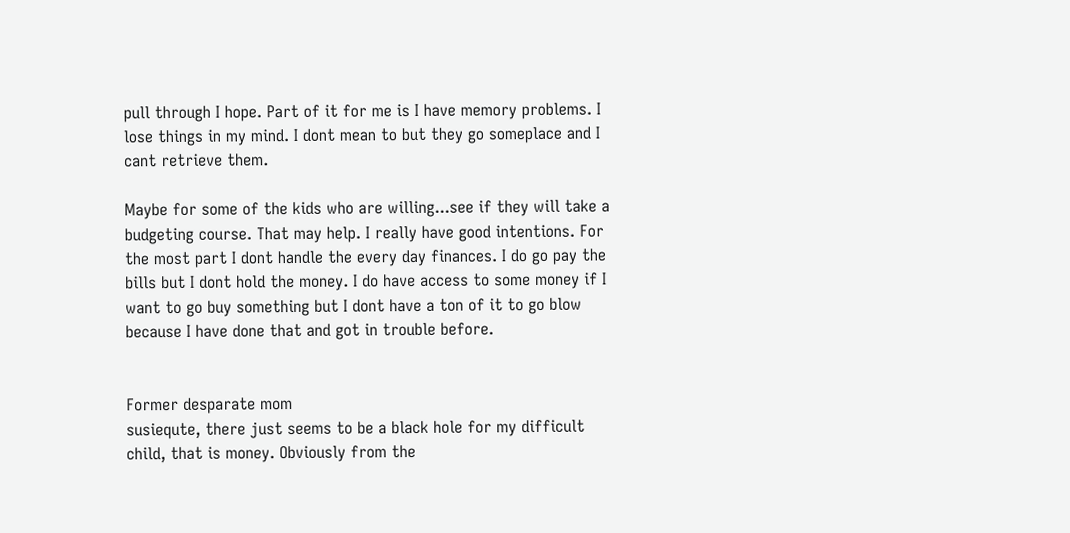pull through I hope. Part of it for me is I have memory problems. I lose things in my mind. I dont mean to but they go someplace and I cant retrieve them.

Maybe for some of the kids who are willing...see if they will take a budgeting course. That may help. I really have good intentions. For the most part I dont handle the every day finances. I do go pay the bills but I dont hold the money. I do have access to some money if I want to go buy something but I dont have a ton of it to go blow because I have done that and got in trouble before.


Former desparate mom
susiequte, there just seems to be a black hole for my difficult child, that is money. Obviously from the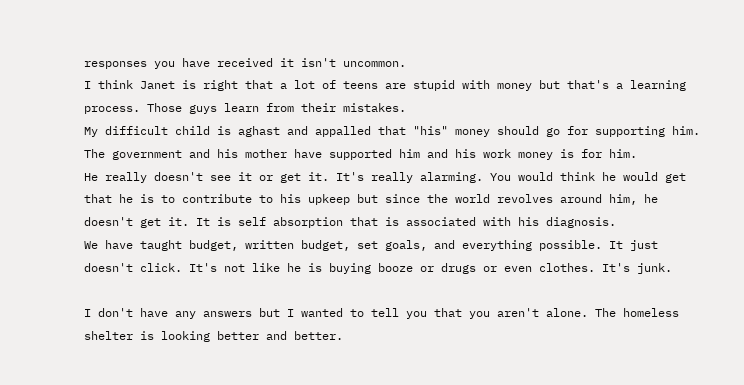responses you have received it isn't uncommon.
I think Janet is right that a lot of teens are stupid with money but that's a learning process. Those guys learn from their mistakes.
My difficult child is aghast and appalled that "his" money should go for supporting him. The government and his mother have supported him and his work money is for him.
He really doesn't see it or get it. It's really alarming. You would think he would get that he is to contribute to his upkeep but since the world revolves around him, he doesn't get it. It is self absorption that is associated with his diagnosis.
We have taught budget, written budget, set goals, and everything possible. It just doesn't click. It's not like he is buying booze or drugs or even clothes. It's junk.

I don't have any answers but I wanted to tell you that you aren't alone. The homeless shelter is looking better and better.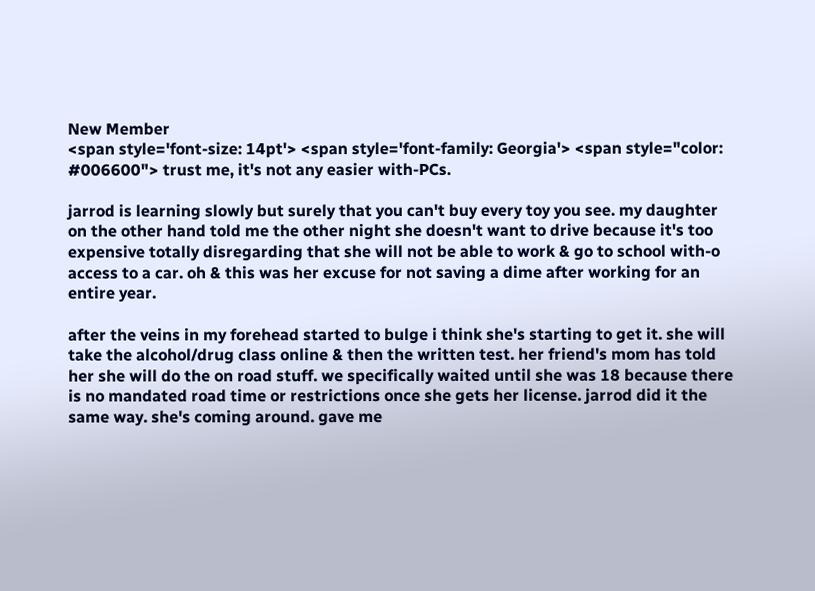New Member
<span style='font-size: 14pt'> <span style='font-family: Georgia'> <span style="color: #006600"> trust me, it's not any easier with-PCs.

jarrod is learning slowly but surely that you can't buy every toy you see. my daughter on the other hand told me the other night she doesn't want to drive because it's too expensive totally disregarding that she will not be able to work & go to school with-o access to a car. oh & this was her excuse for not saving a dime after working for an entire year.

after the veins in my forehead started to bulge i think she's starting to get it. she will take the alcohol/drug class online & then the written test. her friend's mom has told her she will do the on road stuff. we specifically waited until she was 18 because there is no mandated road time or restrictions once she gets her license. jarrod did it the same way. she's coming around. gave me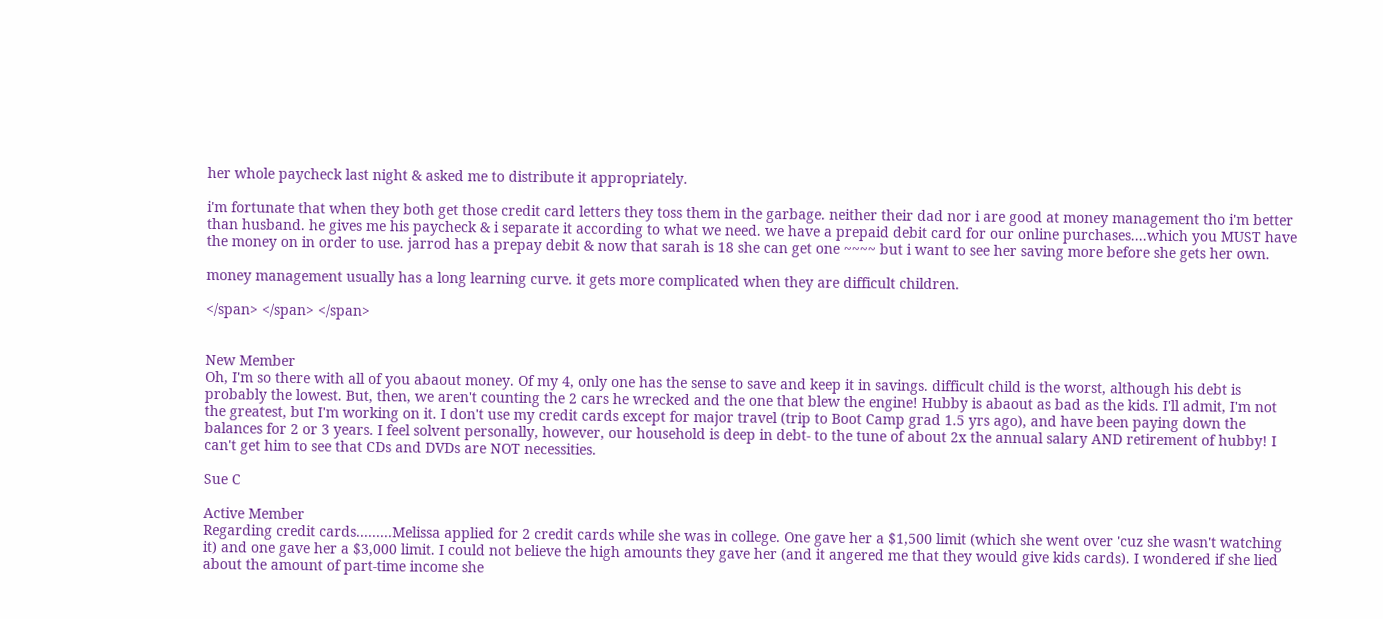her whole paycheck last night & asked me to distribute it appropriately.

i'm fortunate that when they both get those credit card letters they toss them in the garbage. neither their dad nor i are good at money management tho i'm better than husband. he gives me his paycheck & i separate it according to what we need. we have a prepaid debit card for our online purchases....which you MUST have the money on in order to use. jarrod has a prepay debit & now that sarah is 18 she can get one ~~~~ but i want to see her saving more before she gets her own.

money management usually has a long learning curve. it gets more complicated when they are difficult children.

</span> </span> </span>


New Member
Oh, I'm so there with all of you abaout money. Of my 4, only one has the sense to save and keep it in savings. difficult child is the worst, although his debt is probably the lowest. But, then, we aren't counting the 2 cars he wrecked and the one that blew the engine! Hubby is abaout as bad as the kids. I'll admit, I'm not the greatest, but I'm working on it. I don't use my credit cards except for major travel (trip to Boot Camp grad 1.5 yrs ago), and have been paying down the balances for 2 or 3 years. I feel solvent personally, however, our household is deep in debt- to the tune of about 2x the annual salary AND retirement of hubby! I can't get him to see that CDs and DVDs are NOT necessities.

Sue C

Active Member
Regarding credit cards.........Melissa applied for 2 credit cards while she was in college. One gave her a $1,500 limit (which she went over 'cuz she wasn't watching it) and one gave her a $3,000 limit. I could not believe the high amounts they gave her (and it angered me that they would give kids cards). I wondered if she lied about the amount of part-time income she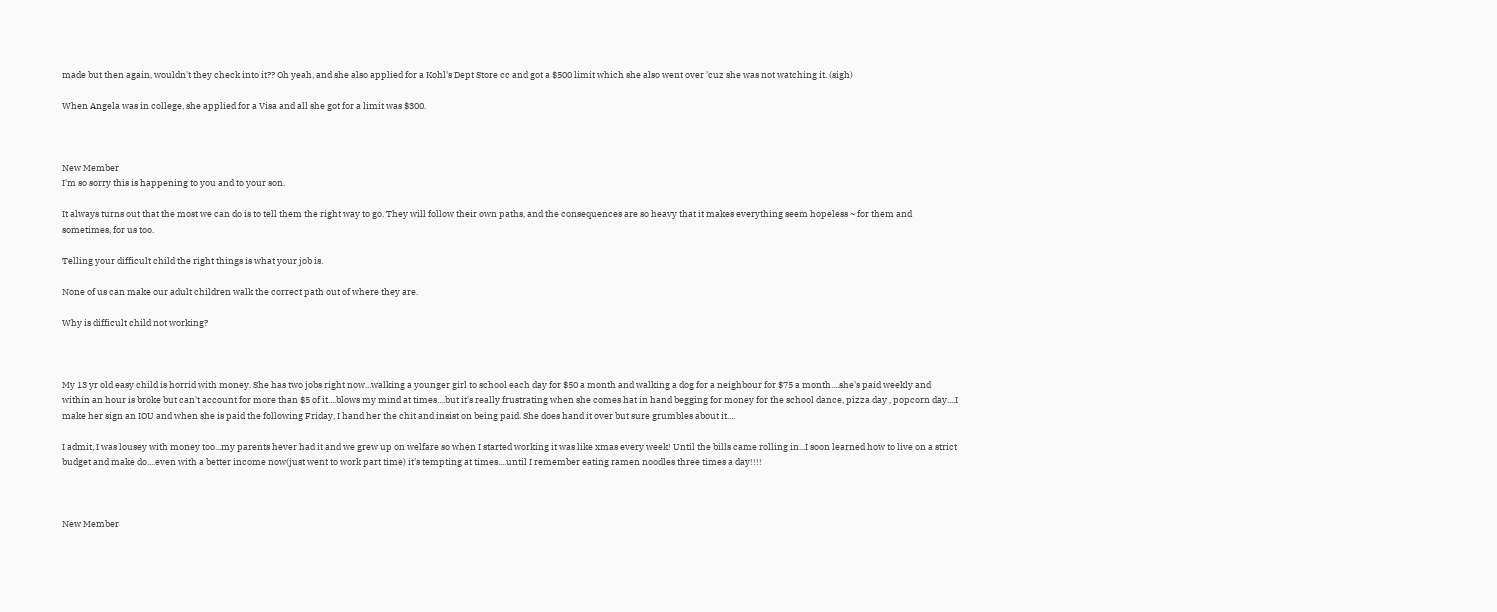made but then again, wouldn't they check into it?? Oh yeah, and she also applied for a Kohl's Dept Store cc and got a $500 limit which she also went over 'cuz she was not watching it. (sigh)

When Angela was in college, she applied for a Visa and all she got for a limit was $300.



New Member
I'm so sorry this is happening to you and to your son.

It always turns out that the most we can do is to tell them the right way to go. They will follow their own paths, and the consequences are so heavy that it makes everything seem hopeless ~ for them and sometimes, for us too.

Telling your difficult child the right things is what your job is.

None of us can make our adult children walk the correct path out of where they are.

Why is difficult child not working?



My 13 yr old easy child is horrid with money. She has two jobs right now...walking a younger girl to school each day for $50 a month and walking a dog for a neighbour for $75 a month....she's paid weekly and within an hour is broke but can't account for more than $5 of it....blows my mind at times....but it's really frustrating when she comes hat in hand begging for money for the school dance, pizza day , popcorn day....I make her sign an IOU and when she is paid the following Friday, I hand her the chit and insist on being paid. She does hand it over but sure grumbles about it....

I admit, I was lousey with money too...my parents hever had it and we grew up on welfare so when I started working it was like xmas every week! Until the bills came rolling in...I soon learned how to live on a strict budget and make do....even with a better income now(just went to work part time) it's tempting at times....until I remember eating ramen noodles three times a day!!!!



New Member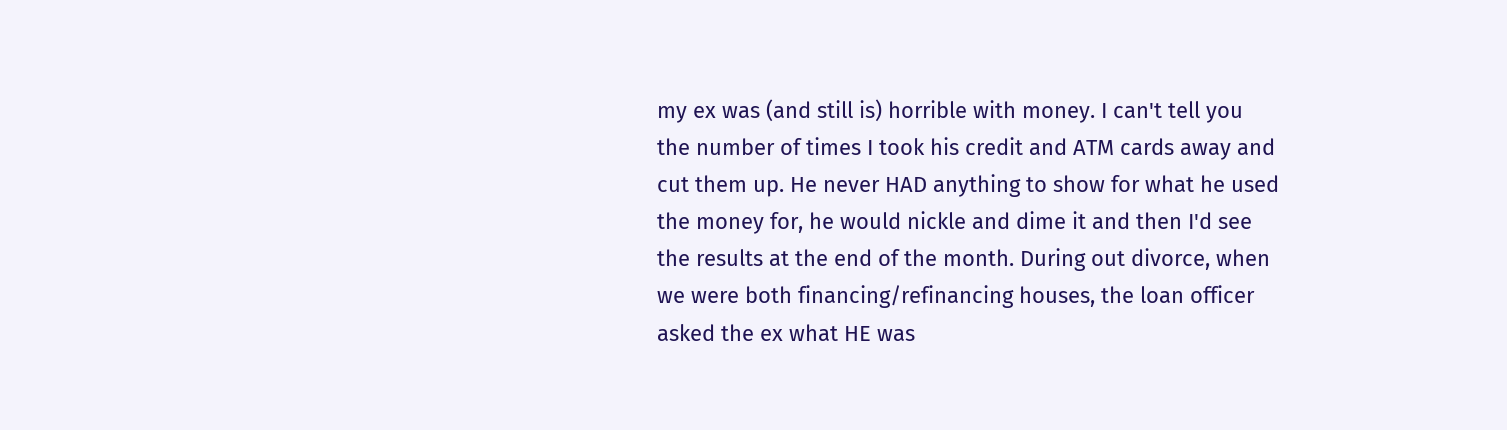my ex was (and still is) horrible with money. I can't tell you the number of times I took his credit and ATM cards away and cut them up. He never HAD anything to show for what he used the money for, he would nickle and dime it and then I'd see the results at the end of the month. During out divorce, when we were both financing/refinancing houses, the loan officer asked the ex what HE was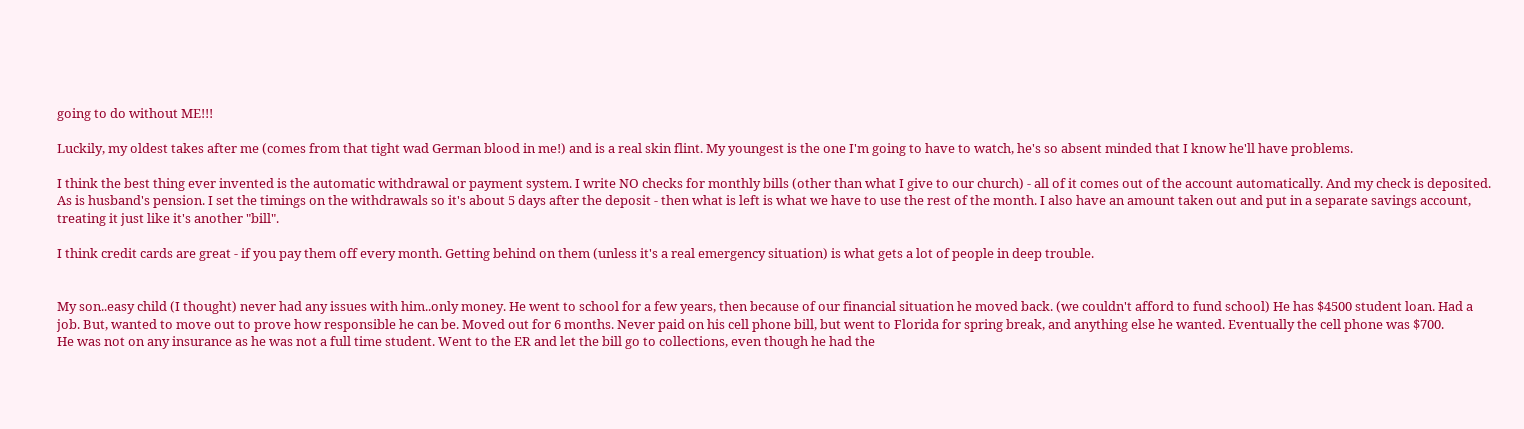going to do without ME!!!

Luckily, my oldest takes after me (comes from that tight wad German blood in me!) and is a real skin flint. My youngest is the one I'm going to have to watch, he's so absent minded that I know he'll have problems.

I think the best thing ever invented is the automatic withdrawal or payment system. I write NO checks for monthly bills (other than what I give to our church) - all of it comes out of the account automatically. And my check is deposited. As is husband's pension. I set the timings on the withdrawals so it's about 5 days after the deposit - then what is left is what we have to use the rest of the month. I also have an amount taken out and put in a separate savings account, treating it just like it's another "bill".

I think credit cards are great - if you pay them off every month. Getting behind on them (unless it's a real emergency situation) is what gets a lot of people in deep trouble.


My son..easy child (I thought) never had any issues with him..only money. He went to school for a few years, then because of our financial situation he moved back. (we couldn't afford to fund school) He has $4500 student loan. Had a job. But, wanted to move out to prove how responsible he can be. Moved out for 6 months. Never paid on his cell phone bill, but went to Florida for spring break, and anything else he wanted. Eventually the cell phone was $700.
He was not on any insurance as he was not a full time student. Went to the ER and let the bill go to collections, even though he had the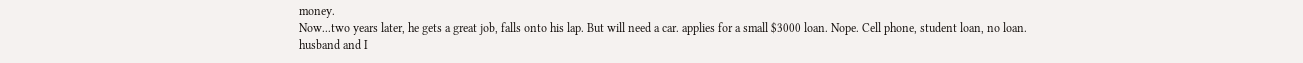money.
Now...two years later, he gets a great job, falls onto his lap. But will need a car. applies for a small $3000 loan. Nope. Cell phone, student loan, no loan.
husband and I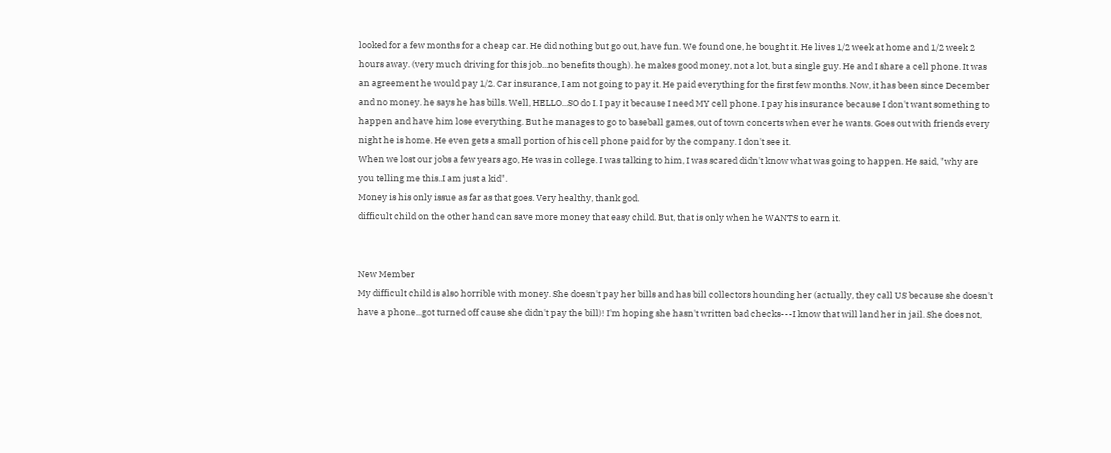looked for a few months for a cheap car. He did nothing but go out, have fun. We found one, he bought it. He lives 1/2 week at home and 1/2 week 2 hours away. (very much driving for this job...no benefits though). he makes good money, not a lot, but a single guy. He and I share a cell phone. It was an agreement he would pay 1/2. Car insurance, I am not going to pay it. He paid everything for the first few months. Now, it has been since December and no money. he says he has bills. Well, HELLO...SO do I. I pay it because I need MY cell phone. I pay his insurance because I don't want something to happen and have him lose everything. But he manages to go to baseball games, out of town concerts when ever he wants. Goes out with friends every night he is home. He even gets a small portion of his cell phone paid for by the company. I don't see it.
When we lost our jobs a few years ago, He was in college. I was talking to him, I was scared didn't know what was going to happen. He said, "why are you telling me this..I am just a kid".
Money is his only issue as far as that goes. Very healthy, thank god.
difficult child on the other hand can save more money that easy child. But, that is only when he WANTS to earn it.


New Member
My difficult child is also horrible with money. She doesn't pay her bills and has bill collectors hounding her (actually, they call US because she doesn't have a phone...got turned off cause she didn't pay the bill)! I'm hoping she hasn't written bad checks---I know that will land her in jail. She does not,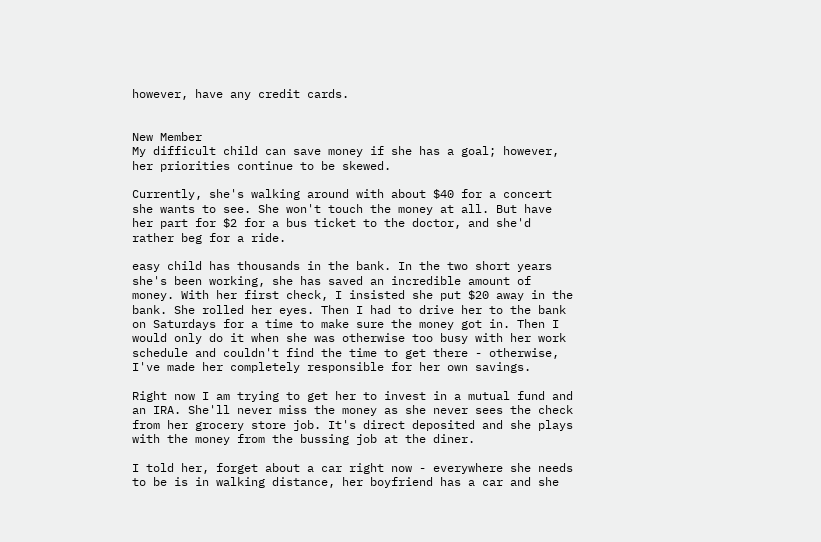however, have any credit cards.


New Member
My difficult child can save money if she has a goal; however, her priorities continue to be skewed.

Currently, she's walking around with about $40 for a concert she wants to see. She won't touch the money at all. But have her part for $2 for a bus ticket to the doctor, and she'd rather beg for a ride.

easy child has thousands in the bank. In the two short years she's been working, she has saved an incredible amount of money. With her first check, I insisted she put $20 away in the bank. She rolled her eyes. Then I had to drive her to the bank on Saturdays for a time to make sure the money got in. Then I would only do it when she was otherwise too busy with her work schedule and couldn't find the time to get there - otherwise, I've made her completely responsible for her own savings.

Right now I am trying to get her to invest in a mutual fund and an IRA. She'll never miss the money as she never sees the check from her grocery store job. It's direct deposited and she plays with the money from the bussing job at the diner.

I told her, forget about a car right now - everywhere she needs to be is in walking distance, her boyfriend has a car and she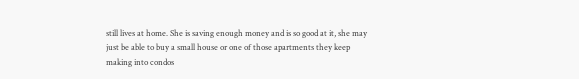still lives at home. She is saving enough money and is so good at it, she may just be able to buy a small house or one of those apartments they keep making into condos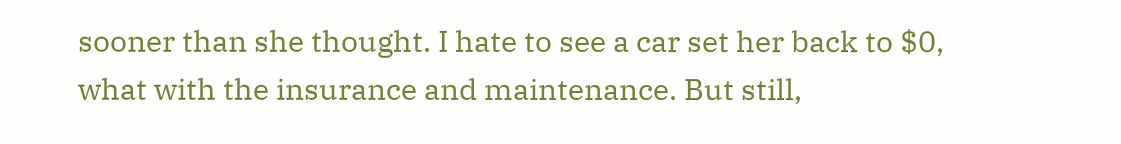sooner than she thought. I hate to see a car set her back to $0, what with the insurance and maintenance. But still,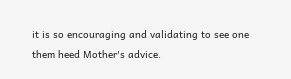it is so encouraging and validating to see one them heed Mother's advice.